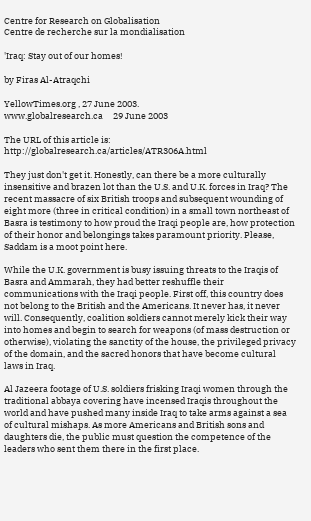Centre for Research on Globalisation
Centre de recherche sur la mondialisation

'Iraq: Stay out of our homes!

by Firas Al-Atraqchi

YellowTimes.org , 27 June 2003.
www.globalresearch.ca     29 June 2003

The URL of this article is: http://globalresearch.ca/articles/ATR306A.html

They just don't get it. Honestly, can there be a more culturally insensitive and brazen lot than the U.S. and U.K. forces in Iraq? The recent massacre of six British troops and subsequent wounding of eight more (three in critical condition) in a small town northeast of Basra is testimony to how proud the Iraqi people are, how protection of their honor and belongings takes paramount priority. Please, Saddam is a moot point here.

While the U.K. government is busy issuing threats to the Iraqis of Basra and Ammarah, they had better reshuffle their communications with the Iraqi people. First off, this country does not belong to the British and the Americans. It never has, it never will. Consequently, coalition soldiers cannot merely kick their way into homes and begin to search for weapons (of mass destruction or otherwise), violating the sanctity of the house, the privileged privacy of the domain, and the sacred honors that have become cultural laws in Iraq.

Al Jazeera footage of U.S. soldiers frisking Iraqi women through the traditional abbaya covering have incensed Iraqis throughout the world and have pushed many inside Iraq to take arms against a sea of cultural mishaps. As more Americans and British sons and daughters die, the public must question the competence of the leaders who sent them there in the first place.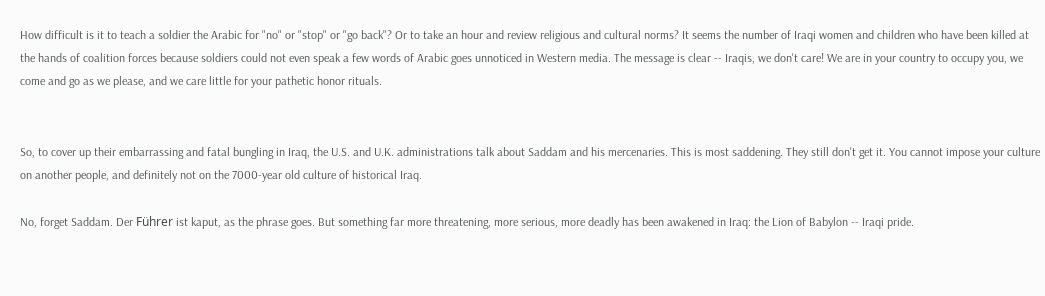How difficult is it to teach a soldier the Arabic for "no" or "stop" or "go back"? Or to take an hour and review religious and cultural norms? It seems the number of Iraqi women and children who have been killed at the hands of coalition forces because soldiers could not even speak a few words of Arabic goes unnoticed in Western media. The message is clear -- Iraqis, we don't care! We are in your country to occupy you, we come and go as we please, and we care little for your pathetic honor rituals.


So, to cover up their embarrassing and fatal bungling in Iraq, the U.S. and U.K. administrations talk about Saddam and his mercenaries. This is most saddening. They still don't get it. You cannot impose your culture on another people, and definitely not on the 7000-year old culture of historical Iraq.

No, forget Saddam. Der Führer ist kaput, as the phrase goes. But something far more threatening, more serious, more deadly has been awakened in Iraq: the Lion of Babylon -- Iraqi pride.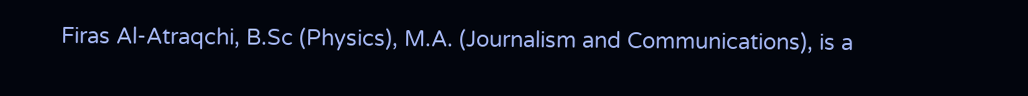Firas Al-Atraqchi, B.Sc (Physics), M.A. (Journalism and Communications), is a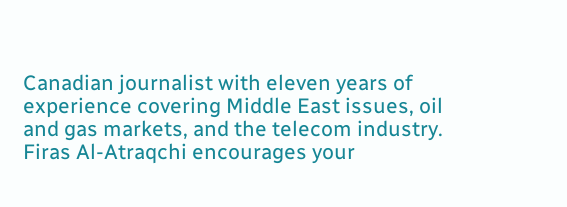Canadian journalist with eleven years of experience covering Middle East issues, oil and gas markets, and the telecom industry. Firas Al-Atraqchi encourages your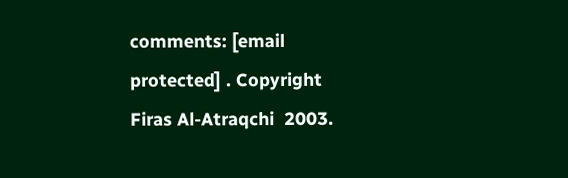comments: [email protected] . Copyright Firas Al-Atraqchi  2003.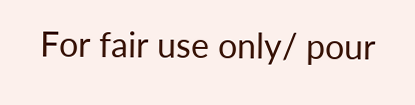For fair use only/ pour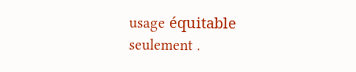usage équitable seulement .